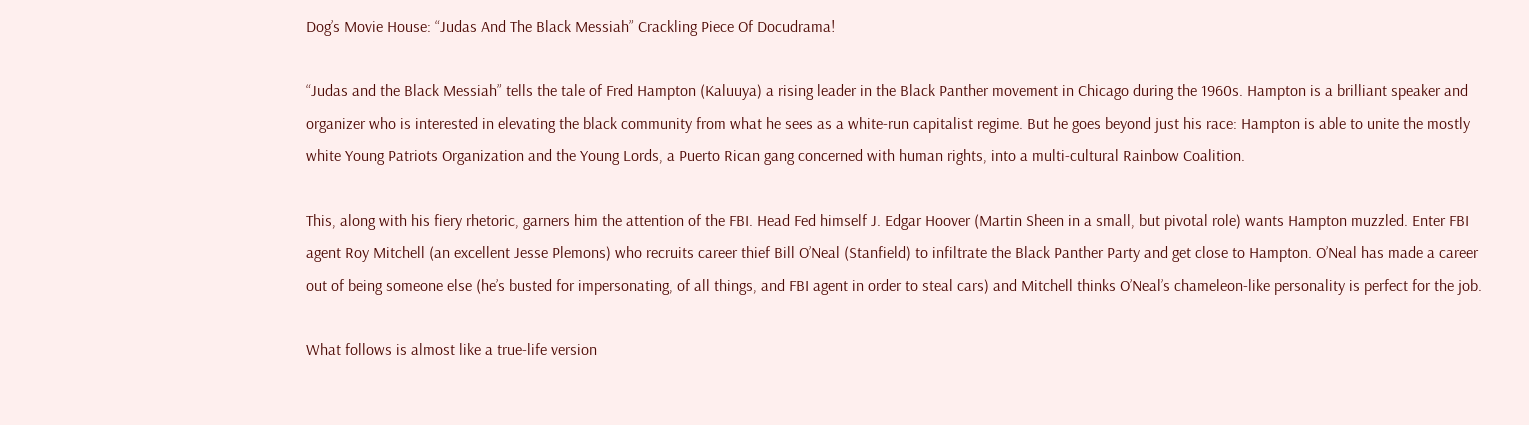Dog’s Movie House: “Judas And The Black Messiah” Crackling Piece Of Docudrama!

“Judas and the Black Messiah” tells the tale of Fred Hampton (Kaluuya) a rising leader in the Black Panther movement in Chicago during the 1960s. Hampton is a brilliant speaker and organizer who is interested in elevating the black community from what he sees as a white-run capitalist regime. But he goes beyond just his race: Hampton is able to unite the mostly white Young Patriots Organization and the Young Lords, a Puerto Rican gang concerned with human rights, into a multi-cultural Rainbow Coalition.

This, along with his fiery rhetoric, garners him the attention of the FBI. Head Fed himself J. Edgar Hoover (Martin Sheen in a small, but pivotal role) wants Hampton muzzled. Enter FBI agent Roy Mitchell (an excellent Jesse Plemons) who recruits career thief Bill O’Neal (Stanfield) to infiltrate the Black Panther Party and get close to Hampton. O’Neal has made a career out of being someone else (he’s busted for impersonating, of all things, and FBI agent in order to steal cars) and Mitchell thinks O’Neal’s chameleon-like personality is perfect for the job.

What follows is almost like a true-life version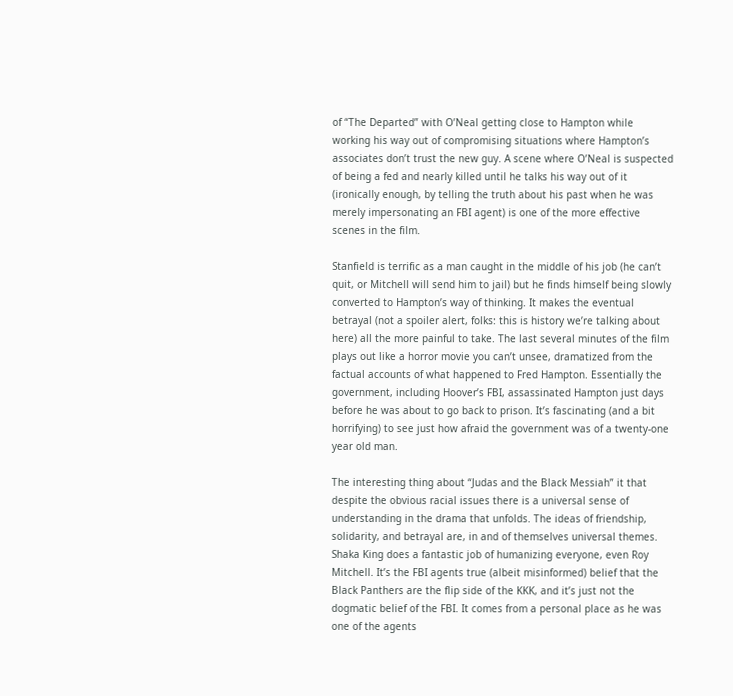of “The Departed” with O’Neal getting close to Hampton while working his way out of compromising situations where Hampton’s associates don’t trust the new guy. A scene where O’Neal is suspected of being a fed and nearly killed until he talks his way out of it (ironically enough, by telling the truth about his past when he was merely impersonating an FBI agent) is one of the more effective scenes in the film.

Stanfield is terrific as a man caught in the middle of his job (he can’t quit, or Mitchell will send him to jail) but he finds himself being slowly converted to Hampton’s way of thinking. It makes the eventual betrayal (not a spoiler alert, folks: this is history we’re talking about here) all the more painful to take. The last several minutes of the film plays out like a horror movie you can’t unsee, dramatized from the factual accounts of what happened to Fred Hampton. Essentially the government, including Hoover’s FBI, assassinated Hampton just days before he was about to go back to prison. It’s fascinating (and a bit horrifying) to see just how afraid the government was of a twenty-one year old man.

The interesting thing about “Judas and the Black Messiah” it that despite the obvious racial issues there is a universal sense of understanding in the drama that unfolds. The ideas of friendship, solidarity, and betrayal are, in and of themselves universal themes. Shaka King does a fantastic job of humanizing everyone, even Roy Mitchell. It’s the FBI agents true (albeit misinformed) belief that the Black Panthers are the flip side of the KKK, and it’s just not the dogmatic belief of the FBI. It comes from a personal place as he was one of the agents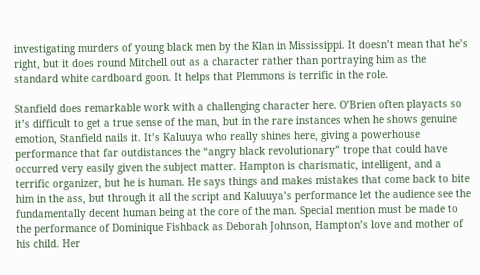investigating murders of young black men by the Klan in Mississippi. It doesn’t mean that he’s right, but it does round Mitchell out as a character rather than portraying him as the standard white cardboard goon. It helps that Plemmons is terrific in the role.

Stanfield does remarkable work with a challenging character here. O’Brien often playacts so it’s difficult to get a true sense of the man, but in the rare instances when he shows genuine emotion, Stanfield nails it. It’s Kaluuya who really shines here, giving a powerhouse performance that far outdistances the “angry black revolutionary” trope that could have occurred very easily given the subject matter. Hampton is charismatic, intelligent, and a terrific organizer, but he is human. He says things and makes mistakes that come back to bite him in the ass, but through it all the script and Kaluuya’s performance let the audience see the fundamentally decent human being at the core of the man. Special mention must be made to the performance of Dominique Fishback as Deborah Johnson, Hampton’s love and mother of his child. Her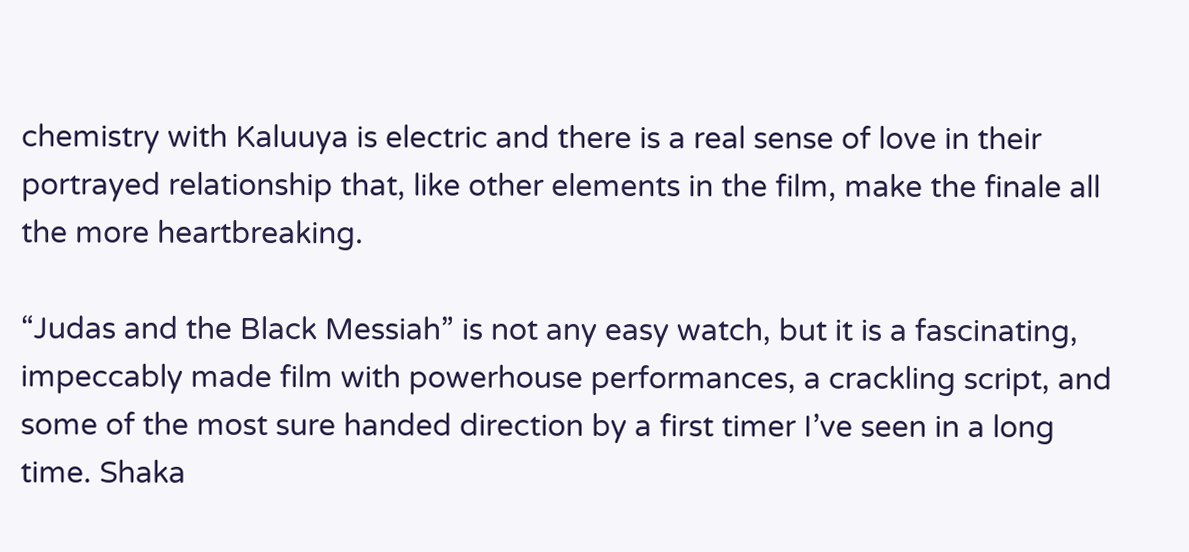chemistry with Kaluuya is electric and there is a real sense of love in their portrayed relationship that, like other elements in the film, make the finale all the more heartbreaking.

“Judas and the Black Messiah” is not any easy watch, but it is a fascinating, impeccably made film with powerhouse performances, a crackling script, and some of the most sure handed direction by a first timer I’ve seen in a long time. Shaka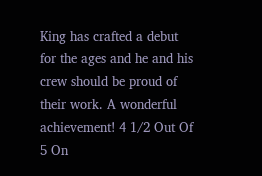King has crafted a debut for the ages and he and his crew should be proud of their work. A wonderful achievement! 4 1/2 Out Of 5 On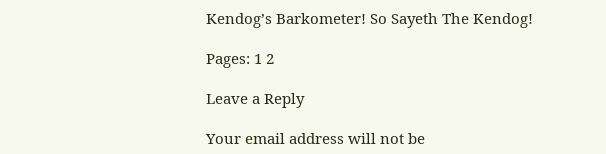Kendog’s Barkometer! So Sayeth The Kendog!

Pages: 1 2

Leave a Reply

Your email address will not be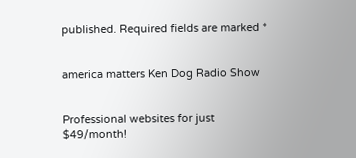published. Required fields are marked *


america matters Ken Dog Radio Show


Professional websites for just $49/month!